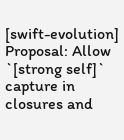[swift-evolution] Proposal: Allow `[strong self]` capture in closures and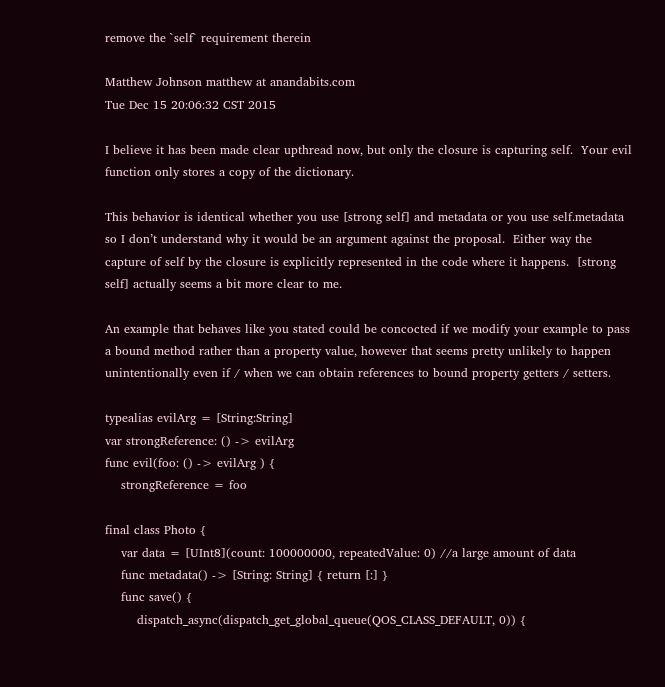remove the `self` requirement therein

Matthew Johnson matthew at anandabits.com
Tue Dec 15 20:06:32 CST 2015

I believe it has been made clear upthread now, but only the closure is capturing self.  Your evil function only stores a copy of the dictionary.

This behavior is identical whether you use [strong self] and metadata or you use self.metadata so I don’t understand why it would be an argument against the proposal.  Either way the capture of self by the closure is explicitly represented in the code where it happens.  [strong self] actually seems a bit more clear to me.

An example that behaves like you stated could be concocted if we modify your example to pass a bound method rather than a property value, however that seems pretty unlikely to happen unintentionally even if / when we can obtain references to bound property getters / setters.

typealias evilArg = [String:String]
var strongReference: () -> evilArg
func evil(foo: () -> evilArg ) {
    strongReference = foo

final class Photo {
    var data = [UInt8](count: 100000000, repeatedValue: 0) //a large amount of data
    func metadata() -> [String: String] { return [:] }
    func save() {
        dispatch_async(dispatch_get_global_queue(QOS_CLASS_DEFAULT, 0)) {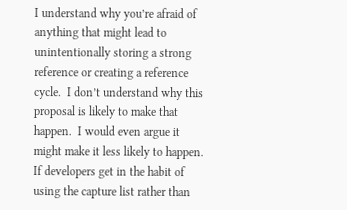I understand why you’re afraid of anything that might lead to unintentionally storing a strong reference or creating a reference cycle.  I don’t understand why this proposal is likely to make that happen.  I would even argue it might make it less likely to happen.  If developers get in the habit of using the capture list rather than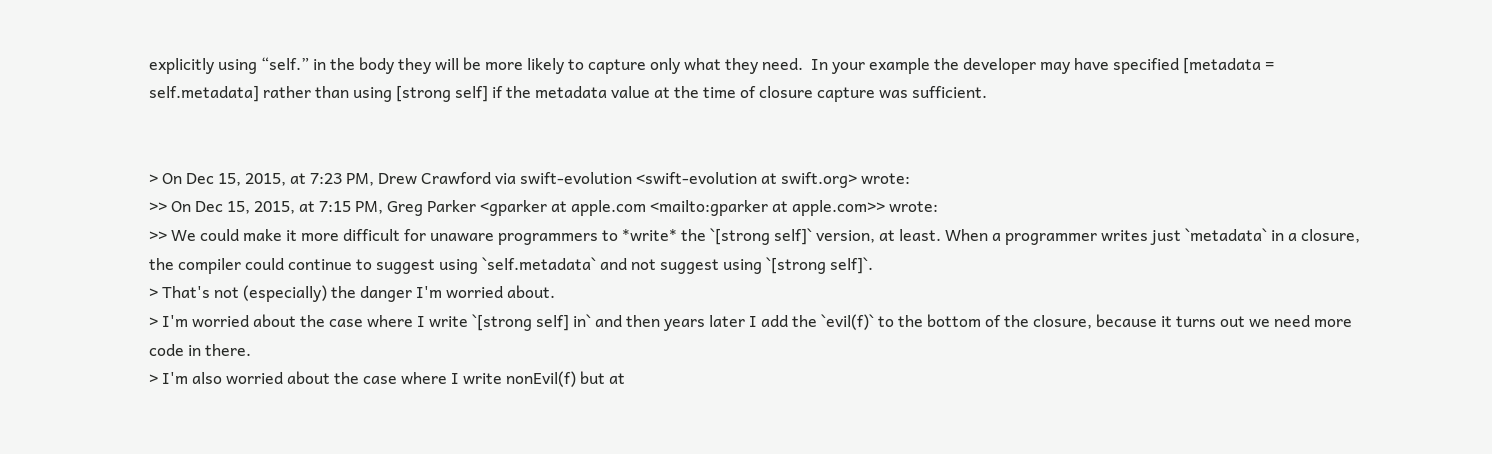explicitly using “self.” in the body they will be more likely to capture only what they need.  In your example the developer may have specified [metadata = self.metadata] rather than using [strong self] if the metadata value at the time of closure capture was sufficient.


> On Dec 15, 2015, at 7:23 PM, Drew Crawford via swift-evolution <swift-evolution at swift.org> wrote:
>> On Dec 15, 2015, at 7:15 PM, Greg Parker <gparker at apple.com <mailto:gparker at apple.com>> wrote:
>> We could make it more difficult for unaware programmers to *write* the `[strong self]` version, at least. When a programmer writes just `metadata` in a closure, the compiler could continue to suggest using `self.metadata` and not suggest using `[strong self]`.
> That's not (especially) the danger I'm worried about.
> I'm worried about the case where I write `[strong self] in` and then years later I add the `evil(f)` to the bottom of the closure, because it turns out we need more code in there.
> I'm also worried about the case where I write nonEvil(f) but at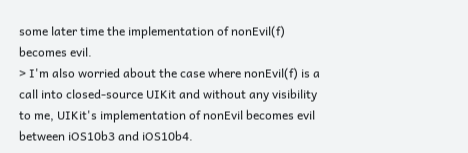some later time the implementation of nonEvil(f) becomes evil.
> I'm also worried about the case where nonEvil(f) is a call into closed-source UIKit and without any visibility to me, UIKit's implementation of nonEvil becomes evil between iOS10b3 and iOS10b4.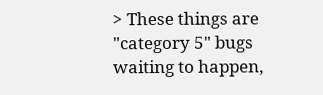> These things are "category 5" bugs waiting to happen,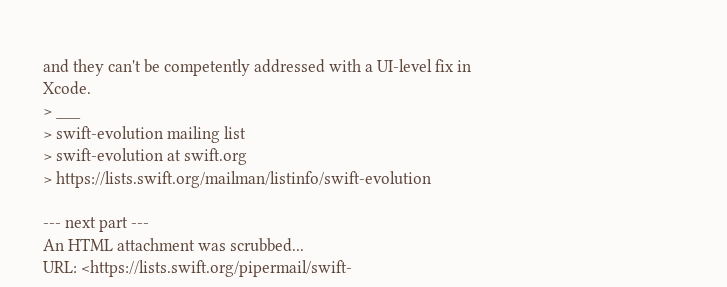and they can't be competently addressed with a UI-level fix in Xcode.
> ___
> swift-evolution mailing list
> swift-evolution at swift.org
> https://lists.swift.org/mailman/listinfo/swift-evolution

--- next part ---
An HTML attachment was scrubbed...
URL: <https://lists.swift.org/pipermail/swift-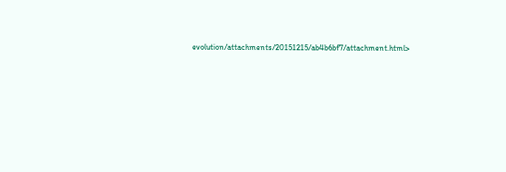evolution/attachments/20151215/ab4b6bf7/attachment.html>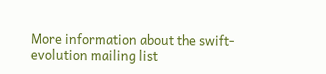More information about the swift-evolution mailing list